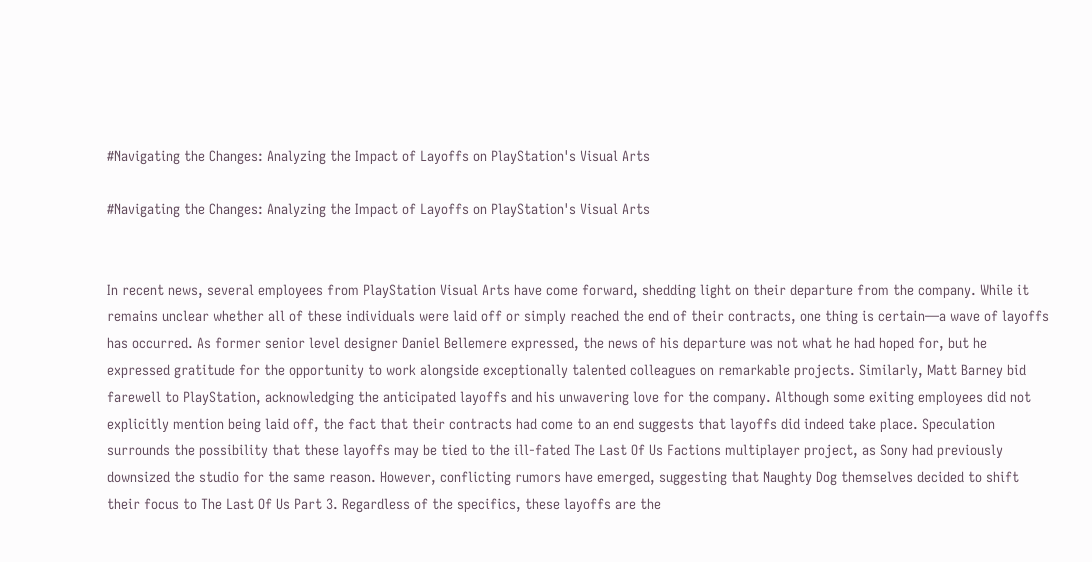#Navigating the Changes: Analyzing the Impact of Layoffs on PlayStation's Visual Arts

#Navigating the Changes: Analyzing the Impact of Layoffs on PlayStation's Visual Arts


In recent news, several employees from PlayStation Visual Arts have come forward, shedding light on their departure from the company. While it remains unclear whether all of these individuals were laid off or simply reached the end of their contracts, one thing is certain—a wave of layoffs has occurred. As former senior level designer Daniel Bellemere expressed, the news of his departure was not what he had hoped for, but he expressed gratitude for the opportunity to work alongside exceptionally talented colleagues on remarkable projects. Similarly, Matt Barney bid farewell to PlayStation, acknowledging the anticipated layoffs and his unwavering love for the company. Although some exiting employees did not explicitly mention being laid off, the fact that their contracts had come to an end suggests that layoffs did indeed take place. Speculation surrounds the possibility that these layoffs may be tied to the ill-fated The Last Of Us Factions multiplayer project, as Sony had previously downsized the studio for the same reason. However, conflicting rumors have emerged, suggesting that Naughty Dog themselves decided to shift their focus to The Last Of Us Part 3. Regardless of the specifics, these layoffs are the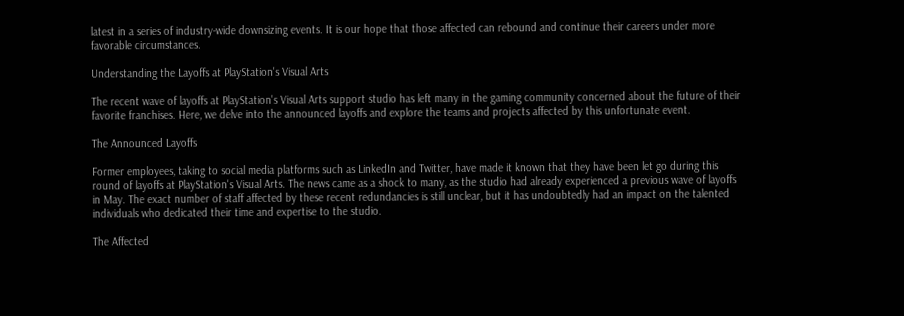latest in a series of industry-wide downsizing events. It is our hope that those affected can rebound and continue their careers under more favorable circumstances.

Understanding the Layoffs at PlayStation's Visual Arts

The recent wave of layoffs at PlayStation's Visual Arts support studio has left many in the gaming community concerned about the future of their favorite franchises. Here, we delve into the announced layoffs and explore the teams and projects affected by this unfortunate event.

The Announced Layoffs

Former employees, taking to social media platforms such as LinkedIn and Twitter, have made it known that they have been let go during this round of layoffs at PlayStation's Visual Arts. The news came as a shock to many, as the studio had already experienced a previous wave of layoffs in May. The exact number of staff affected by these recent redundancies is still unclear, but it has undoubtedly had an impact on the talented individuals who dedicated their time and expertise to the studio.

The Affected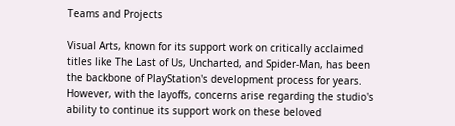Teams and Projects

Visual Arts, known for its support work on critically acclaimed titles like The Last of Us, Uncharted, and Spider-Man, has been the backbone of PlayStation's development process for years. However, with the layoffs, concerns arise regarding the studio's ability to continue its support work on these beloved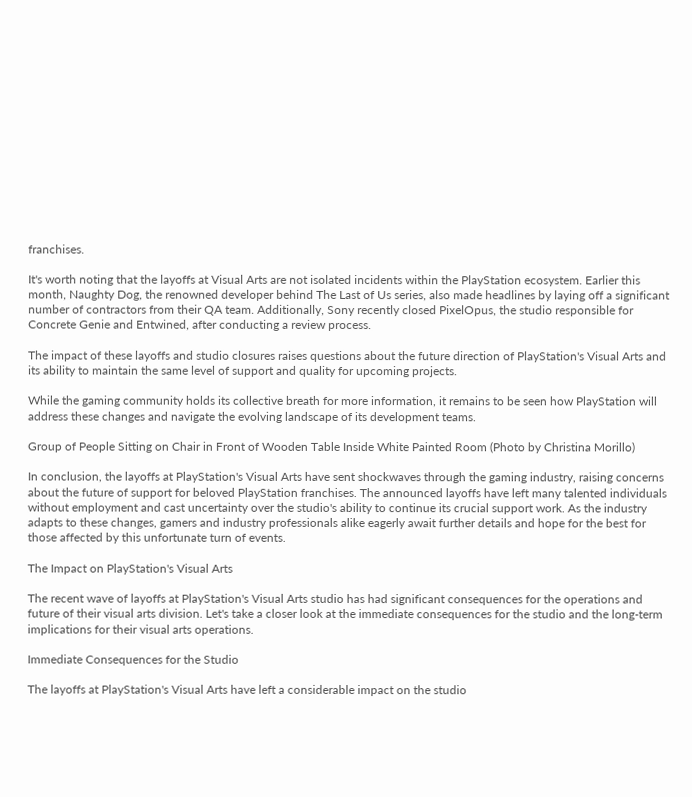franchises.

It's worth noting that the layoffs at Visual Arts are not isolated incidents within the PlayStation ecosystem. Earlier this month, Naughty Dog, the renowned developer behind The Last of Us series, also made headlines by laying off a significant number of contractors from their QA team. Additionally, Sony recently closed PixelOpus, the studio responsible for Concrete Genie and Entwined, after conducting a review process.

The impact of these layoffs and studio closures raises questions about the future direction of PlayStation's Visual Arts and its ability to maintain the same level of support and quality for upcoming projects.

While the gaming community holds its collective breath for more information, it remains to be seen how PlayStation will address these changes and navigate the evolving landscape of its development teams.

Group of People Sitting on Chair in Front of Wooden Table Inside White Painted Room (Photo by Christina Morillo)

In conclusion, the layoffs at PlayStation's Visual Arts have sent shockwaves through the gaming industry, raising concerns about the future of support for beloved PlayStation franchises. The announced layoffs have left many talented individuals without employment and cast uncertainty over the studio's ability to continue its crucial support work. As the industry adapts to these changes, gamers and industry professionals alike eagerly await further details and hope for the best for those affected by this unfortunate turn of events.

The Impact on PlayStation's Visual Arts

The recent wave of layoffs at PlayStation's Visual Arts studio has had significant consequences for the operations and future of their visual arts division. Let's take a closer look at the immediate consequences for the studio and the long-term implications for their visual arts operations.

Immediate Consequences for the Studio

The layoffs at PlayStation's Visual Arts have left a considerable impact on the studio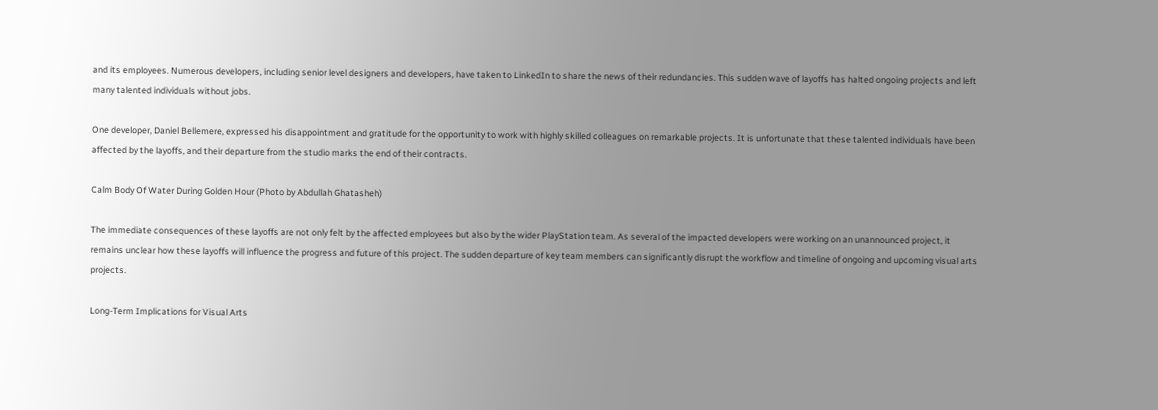and its employees. Numerous developers, including senior level designers and developers, have taken to LinkedIn to share the news of their redundancies. This sudden wave of layoffs has halted ongoing projects and left many talented individuals without jobs.

One developer, Daniel Bellemere, expressed his disappointment and gratitude for the opportunity to work with highly skilled colleagues on remarkable projects. It is unfortunate that these talented individuals have been affected by the layoffs, and their departure from the studio marks the end of their contracts.

Calm Body Of Water During Golden Hour (Photo by Abdullah Ghatasheh)

The immediate consequences of these layoffs are not only felt by the affected employees but also by the wider PlayStation team. As several of the impacted developers were working on an unannounced project, it remains unclear how these layoffs will influence the progress and future of this project. The sudden departure of key team members can significantly disrupt the workflow and timeline of ongoing and upcoming visual arts projects.

Long-Term Implications for Visual Arts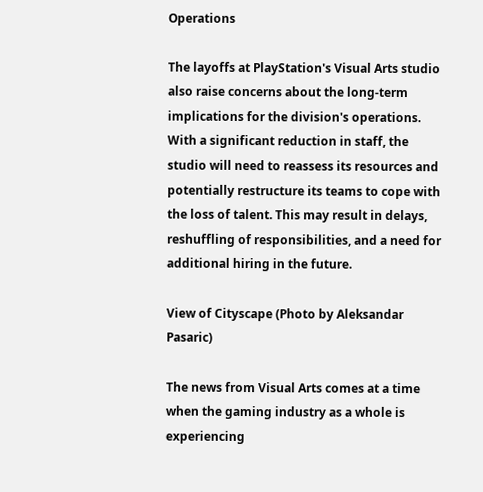Operations

The layoffs at PlayStation's Visual Arts studio also raise concerns about the long-term implications for the division's operations. With a significant reduction in staff, the studio will need to reassess its resources and potentially restructure its teams to cope with the loss of talent. This may result in delays, reshuffling of responsibilities, and a need for additional hiring in the future.

View of Cityscape (Photo by Aleksandar Pasaric)

The news from Visual Arts comes at a time when the gaming industry as a whole is experiencing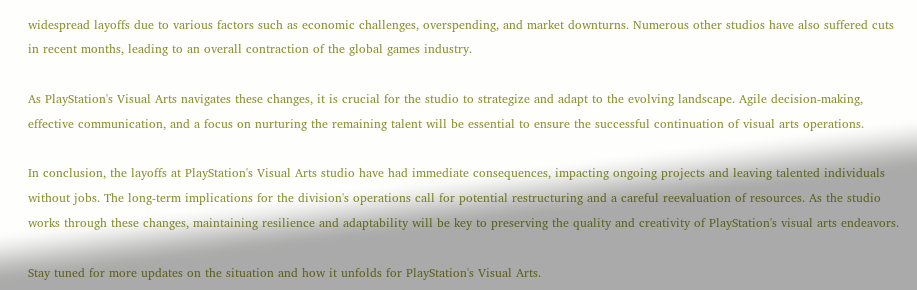widespread layoffs due to various factors such as economic challenges, overspending, and market downturns. Numerous other studios have also suffered cuts in recent months, leading to an overall contraction of the global games industry.

As PlayStation's Visual Arts navigates these changes, it is crucial for the studio to strategize and adapt to the evolving landscape. Agile decision-making, effective communication, and a focus on nurturing the remaining talent will be essential to ensure the successful continuation of visual arts operations.

In conclusion, the layoffs at PlayStation's Visual Arts studio have had immediate consequences, impacting ongoing projects and leaving talented individuals without jobs. The long-term implications for the division's operations call for potential restructuring and a careful reevaluation of resources. As the studio works through these changes, maintaining resilience and adaptability will be key to preserving the quality and creativity of PlayStation's visual arts endeavors.

Stay tuned for more updates on the situation and how it unfolds for PlayStation's Visual Arts.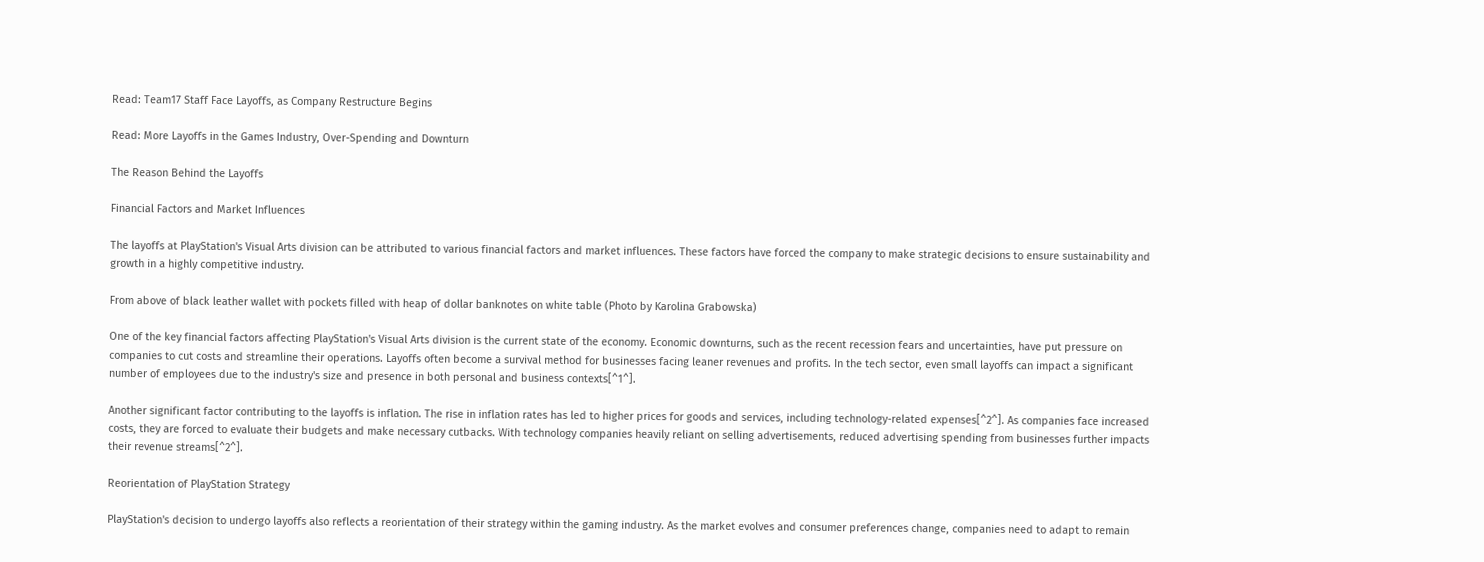Read: Team17 Staff Face Layoffs, as Company Restructure Begins

Read: More Layoffs in the Games Industry, Over-Spending and Downturn

The Reason Behind the Layoffs

Financial Factors and Market Influences

The layoffs at PlayStation's Visual Arts division can be attributed to various financial factors and market influences. These factors have forced the company to make strategic decisions to ensure sustainability and growth in a highly competitive industry.

From above of black leather wallet with pockets filled with heap of dollar banknotes on white table (Photo by Karolina Grabowska)

One of the key financial factors affecting PlayStation's Visual Arts division is the current state of the economy. Economic downturns, such as the recent recession fears and uncertainties, have put pressure on companies to cut costs and streamline their operations. Layoffs often become a survival method for businesses facing leaner revenues and profits. In the tech sector, even small layoffs can impact a significant number of employees due to the industry's size and presence in both personal and business contexts[^1^].

Another significant factor contributing to the layoffs is inflation. The rise in inflation rates has led to higher prices for goods and services, including technology-related expenses[^2^]. As companies face increased costs, they are forced to evaluate their budgets and make necessary cutbacks. With technology companies heavily reliant on selling advertisements, reduced advertising spending from businesses further impacts their revenue streams[^2^].

Reorientation of PlayStation Strategy

PlayStation's decision to undergo layoffs also reflects a reorientation of their strategy within the gaming industry. As the market evolves and consumer preferences change, companies need to adapt to remain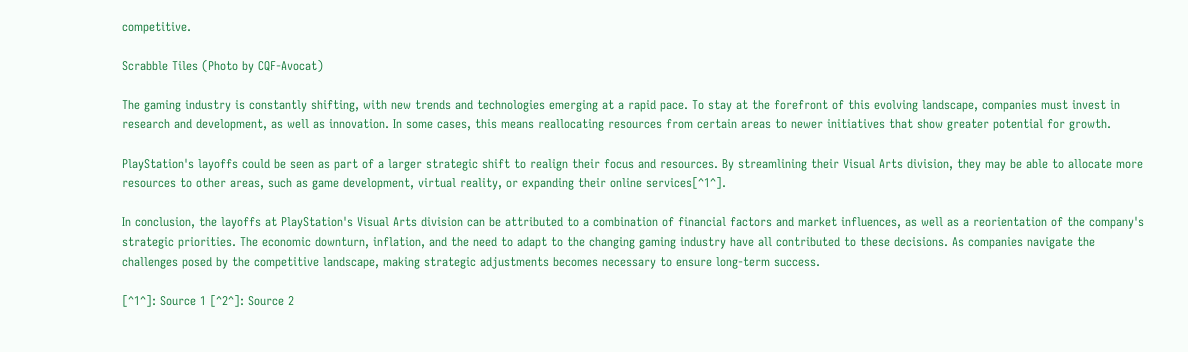competitive.

Scrabble Tiles (Photo by CQF-Avocat)

The gaming industry is constantly shifting, with new trends and technologies emerging at a rapid pace. To stay at the forefront of this evolving landscape, companies must invest in research and development, as well as innovation. In some cases, this means reallocating resources from certain areas to newer initiatives that show greater potential for growth.

PlayStation's layoffs could be seen as part of a larger strategic shift to realign their focus and resources. By streamlining their Visual Arts division, they may be able to allocate more resources to other areas, such as game development, virtual reality, or expanding their online services[^1^].

In conclusion, the layoffs at PlayStation's Visual Arts division can be attributed to a combination of financial factors and market influences, as well as a reorientation of the company's strategic priorities. The economic downturn, inflation, and the need to adapt to the changing gaming industry have all contributed to these decisions. As companies navigate the challenges posed by the competitive landscape, making strategic adjustments becomes necessary to ensure long-term success.

[^1^]: Source 1 [^2^]: Source 2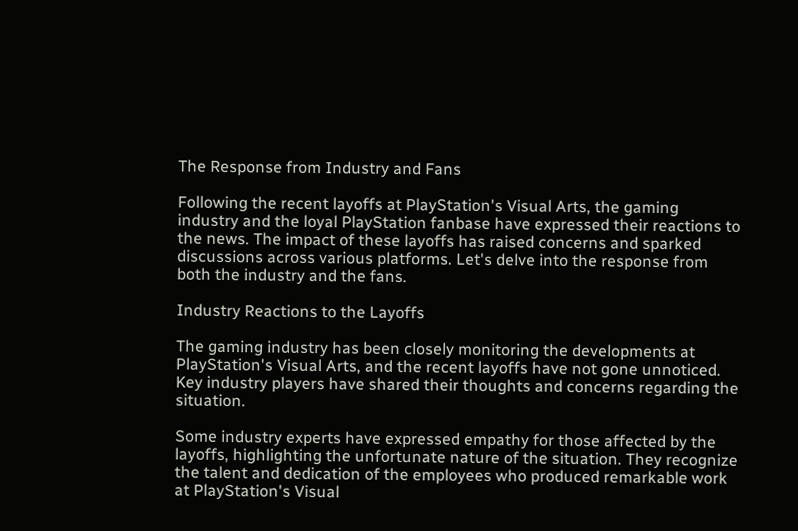The Response from Industry and Fans

Following the recent layoffs at PlayStation's Visual Arts, the gaming industry and the loyal PlayStation fanbase have expressed their reactions to the news. The impact of these layoffs has raised concerns and sparked discussions across various platforms. Let's delve into the response from both the industry and the fans.

Industry Reactions to the Layoffs

The gaming industry has been closely monitoring the developments at PlayStation's Visual Arts, and the recent layoffs have not gone unnoticed. Key industry players have shared their thoughts and concerns regarding the situation.

Some industry experts have expressed empathy for those affected by the layoffs, highlighting the unfortunate nature of the situation. They recognize the talent and dedication of the employees who produced remarkable work at PlayStation's Visual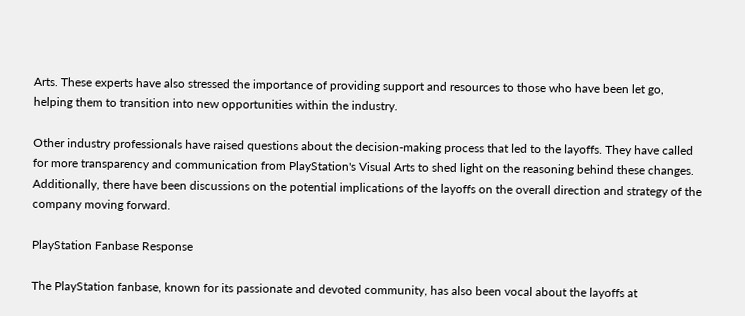Arts. These experts have also stressed the importance of providing support and resources to those who have been let go, helping them to transition into new opportunities within the industry.

Other industry professionals have raised questions about the decision-making process that led to the layoffs. They have called for more transparency and communication from PlayStation's Visual Arts to shed light on the reasoning behind these changes. Additionally, there have been discussions on the potential implications of the layoffs on the overall direction and strategy of the company moving forward.

PlayStation Fanbase Response

The PlayStation fanbase, known for its passionate and devoted community, has also been vocal about the layoffs at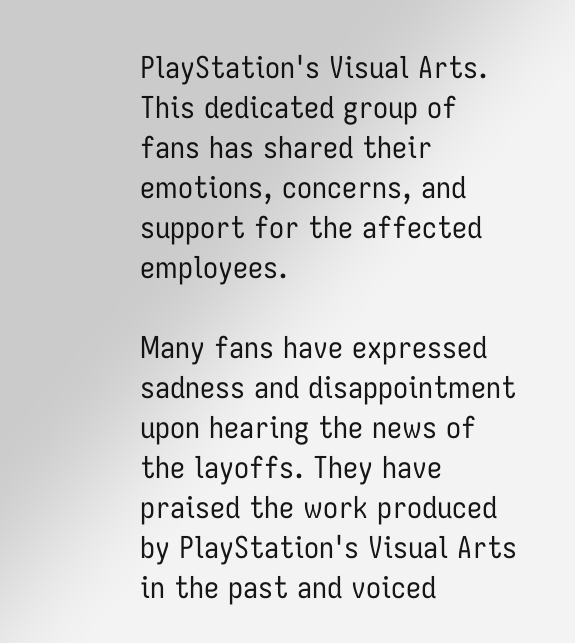PlayStation's Visual Arts. This dedicated group of fans has shared their emotions, concerns, and support for the affected employees.

Many fans have expressed sadness and disappointment upon hearing the news of the layoffs. They have praised the work produced by PlayStation's Visual Arts in the past and voiced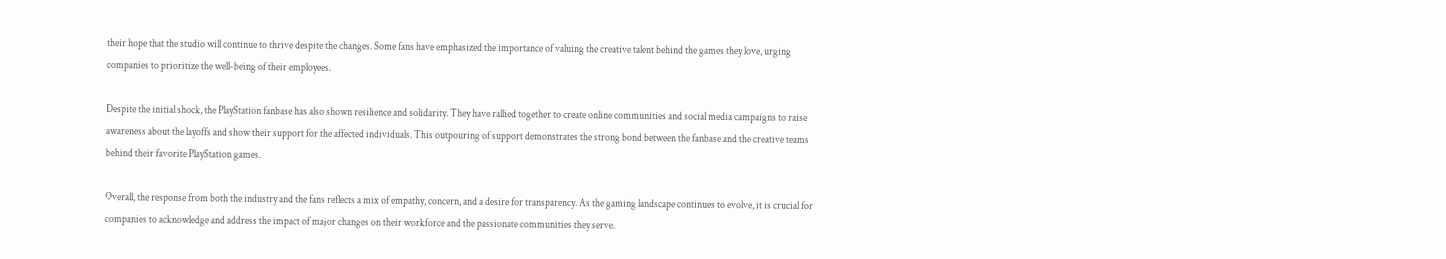their hope that the studio will continue to thrive despite the changes. Some fans have emphasized the importance of valuing the creative talent behind the games they love, urging companies to prioritize the well-being of their employees.

Despite the initial shock, the PlayStation fanbase has also shown resilience and solidarity. They have rallied together to create online communities and social media campaigns to raise awareness about the layoffs and show their support for the affected individuals. This outpouring of support demonstrates the strong bond between the fanbase and the creative teams behind their favorite PlayStation games.

Overall, the response from both the industry and the fans reflects a mix of empathy, concern, and a desire for transparency. As the gaming landscape continues to evolve, it is crucial for companies to acknowledge and address the impact of major changes on their workforce and the passionate communities they serve.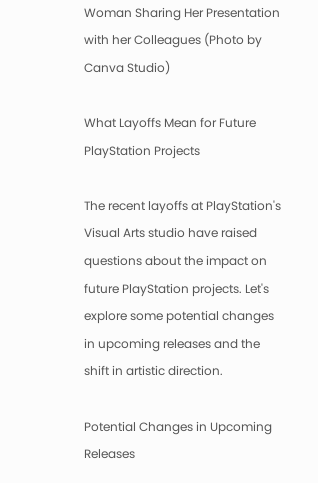Woman Sharing Her Presentation with her Colleagues (Photo by Canva Studio)

What Layoffs Mean for Future PlayStation Projects

The recent layoffs at PlayStation's Visual Arts studio have raised questions about the impact on future PlayStation projects. Let's explore some potential changes in upcoming releases and the shift in artistic direction.

Potential Changes in Upcoming Releases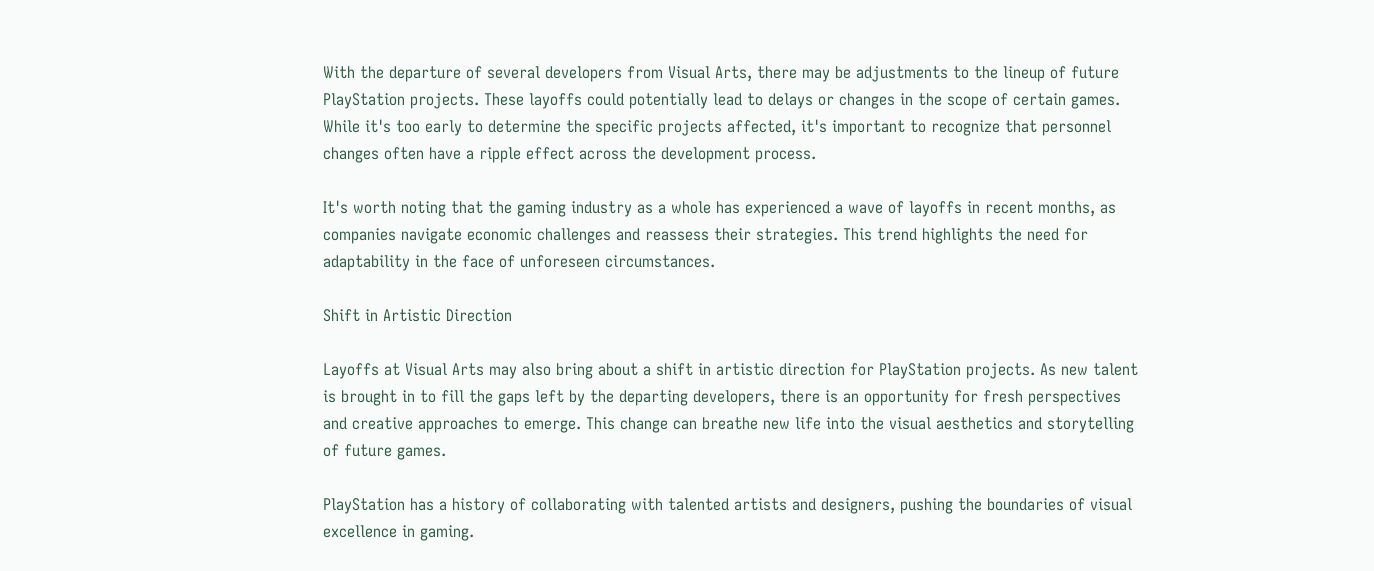With the departure of several developers from Visual Arts, there may be adjustments to the lineup of future PlayStation projects. These layoffs could potentially lead to delays or changes in the scope of certain games. While it's too early to determine the specific projects affected, it's important to recognize that personnel changes often have a ripple effect across the development process.

It's worth noting that the gaming industry as a whole has experienced a wave of layoffs in recent months, as companies navigate economic challenges and reassess their strategies. This trend highlights the need for adaptability in the face of unforeseen circumstances.

Shift in Artistic Direction

Layoffs at Visual Arts may also bring about a shift in artistic direction for PlayStation projects. As new talent is brought in to fill the gaps left by the departing developers, there is an opportunity for fresh perspectives and creative approaches to emerge. This change can breathe new life into the visual aesthetics and storytelling of future games.

PlayStation has a history of collaborating with talented artists and designers, pushing the boundaries of visual excellence in gaming.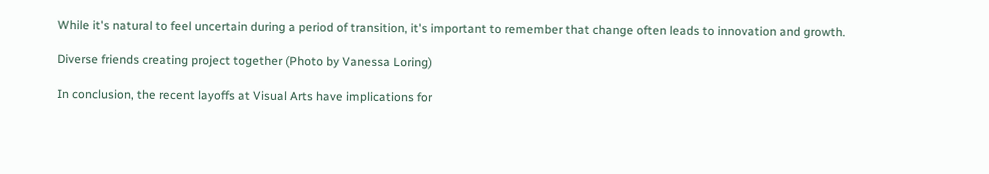While it's natural to feel uncertain during a period of transition, it's important to remember that change often leads to innovation and growth.

Diverse friends creating project together (Photo by Vanessa Loring)

In conclusion, the recent layoffs at Visual Arts have implications for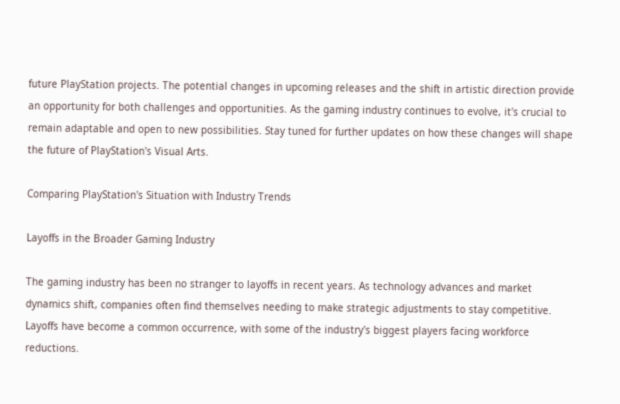future PlayStation projects. The potential changes in upcoming releases and the shift in artistic direction provide an opportunity for both challenges and opportunities. As the gaming industry continues to evolve, it's crucial to remain adaptable and open to new possibilities. Stay tuned for further updates on how these changes will shape the future of PlayStation's Visual Arts.

Comparing PlayStation's Situation with Industry Trends

Layoffs in the Broader Gaming Industry

The gaming industry has been no stranger to layoffs in recent years. As technology advances and market dynamics shift, companies often find themselves needing to make strategic adjustments to stay competitive. Layoffs have become a common occurrence, with some of the industry's biggest players facing workforce reductions.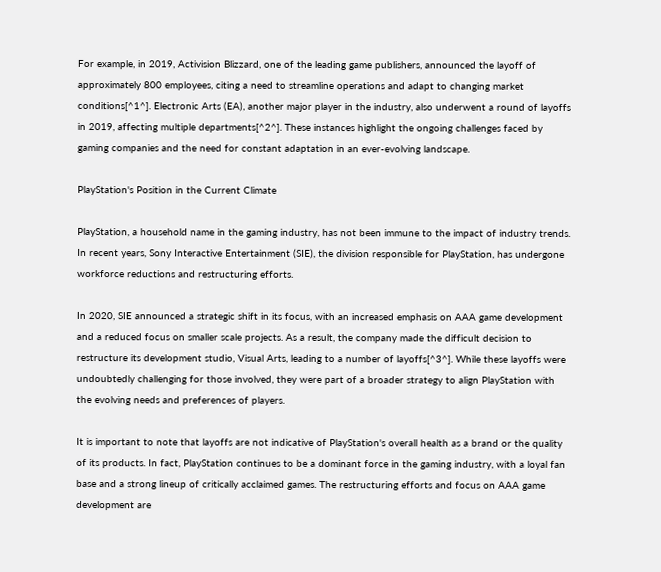For example, in 2019, Activision Blizzard, one of the leading game publishers, announced the layoff of approximately 800 employees, citing a need to streamline operations and adapt to changing market conditions[^1^]. Electronic Arts (EA), another major player in the industry, also underwent a round of layoffs in 2019, affecting multiple departments[^2^]. These instances highlight the ongoing challenges faced by gaming companies and the need for constant adaptation in an ever-evolving landscape.

PlayStation's Position in the Current Climate

PlayStation, a household name in the gaming industry, has not been immune to the impact of industry trends. In recent years, Sony Interactive Entertainment (SIE), the division responsible for PlayStation, has undergone workforce reductions and restructuring efforts.

In 2020, SIE announced a strategic shift in its focus, with an increased emphasis on AAA game development and a reduced focus on smaller scale projects. As a result, the company made the difficult decision to restructure its development studio, Visual Arts, leading to a number of layoffs[^3^]. While these layoffs were undoubtedly challenging for those involved, they were part of a broader strategy to align PlayStation with the evolving needs and preferences of players.

It is important to note that layoffs are not indicative of PlayStation's overall health as a brand or the quality of its products. In fact, PlayStation continues to be a dominant force in the gaming industry, with a loyal fan base and a strong lineup of critically acclaimed games. The restructuring efforts and focus on AAA game development are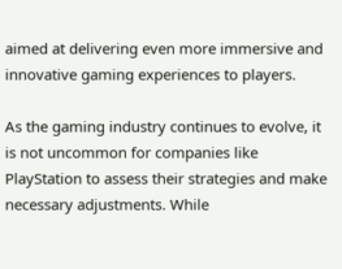aimed at delivering even more immersive and innovative gaming experiences to players.

As the gaming industry continues to evolve, it is not uncommon for companies like PlayStation to assess their strategies and make necessary adjustments. While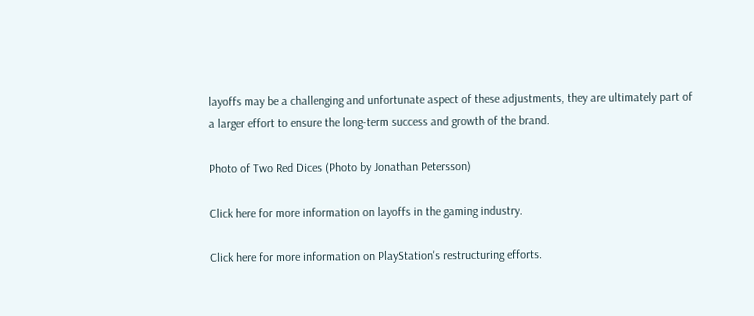layoffs may be a challenging and unfortunate aspect of these adjustments, they are ultimately part of a larger effort to ensure the long-term success and growth of the brand.

Photo of Two Red Dices (Photo by Jonathan Petersson)

Click here for more information on layoffs in the gaming industry.

Click here for more information on PlayStation's restructuring efforts.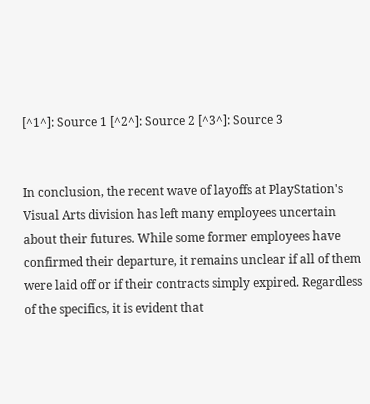[^1^]: Source 1 [^2^]: Source 2 [^3^]: Source 3


In conclusion, the recent wave of layoffs at PlayStation's Visual Arts division has left many employees uncertain about their futures. While some former employees have confirmed their departure, it remains unclear if all of them were laid off or if their contracts simply expired. Regardless of the specifics, it is evident that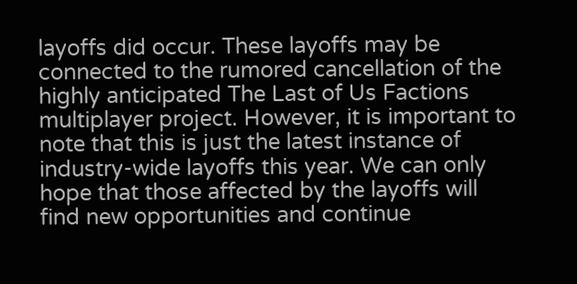layoffs did occur. These layoffs may be connected to the rumored cancellation of the highly anticipated The Last of Us Factions multiplayer project. However, it is important to note that this is just the latest instance of industry-wide layoffs this year. We can only hope that those affected by the layoffs will find new opportunities and continue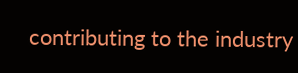contributing to the industry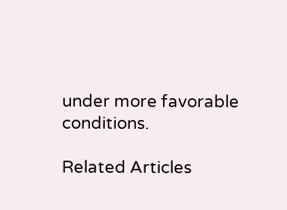under more favorable conditions.

Related Articles